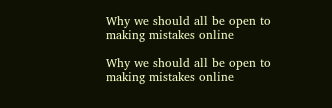Why we should all be open to making mistakes online

Why we should all be open to making mistakes online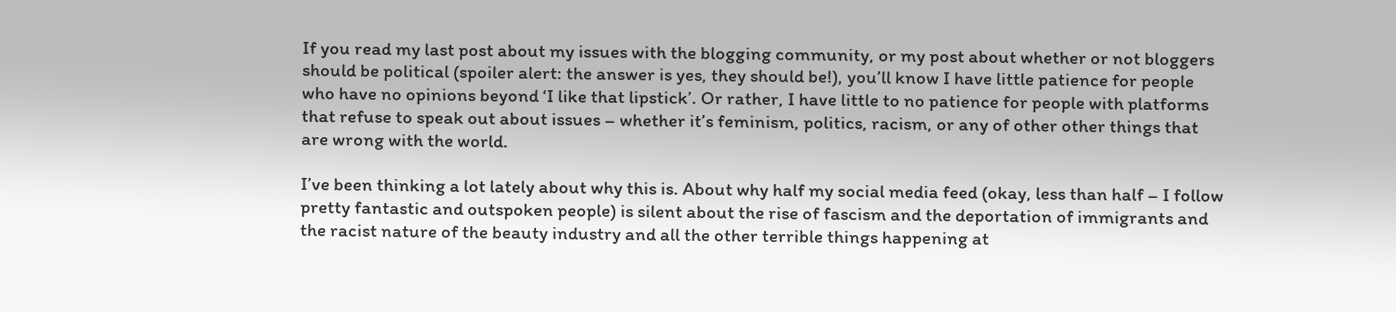If you read my last post about my issues with the blogging community, or my post about whether or not bloggers should be political (spoiler alert: the answer is yes, they should be!), you’ll know I have little patience for people who have no opinions beyond ‘I like that lipstick’. Or rather, I have little to no patience for people with platforms that refuse to speak out about issues – whether it’s feminism, politics, racism, or any of other other things that are wrong with the world.

I’ve been thinking a lot lately about why this is. About why half my social media feed (okay, less than half – I follow pretty fantastic and outspoken people) is silent about the rise of fascism and the deportation of immigrants and the racist nature of the beauty industry and all the other terrible things happening at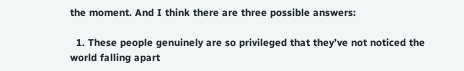the moment. And I think there are three possible answers:

  1. These people genuinely are so privileged that they’ve not noticed the world falling apart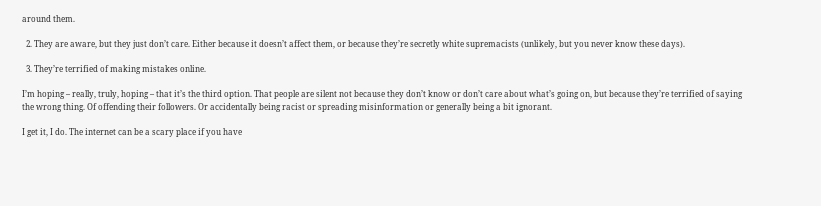around them.

  2. They are aware, but they just don’t care. Either because it doesn’t affect them, or because they’re secretly white supremacists (unlikely, but you never know these days).

  3. They’re terrified of making mistakes online.

I’m hoping – really, truly, hoping – that it’s the third option. That people are silent not because they don’t know or don’t care about what’s going on, but because they’re terrified of saying the wrong thing. Of offending their followers. Or accidentally being racist or spreading misinformation or generally being a bit ignorant.

I get it, I do. The internet can be a scary place if you have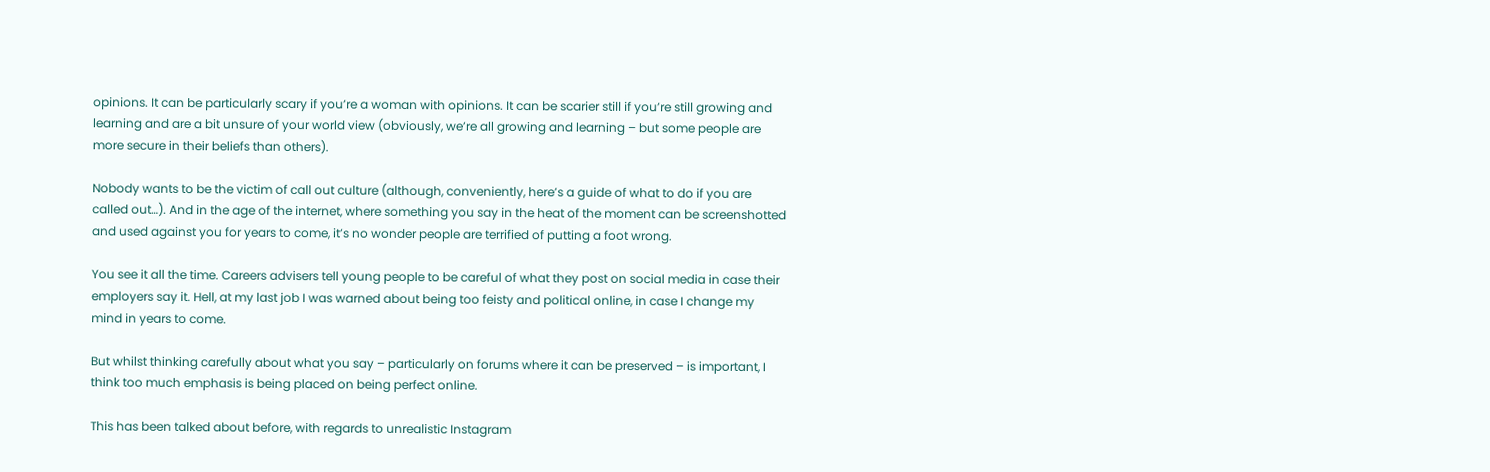opinions. It can be particularly scary if you’re a woman with opinions. It can be scarier still if you’re still growing and learning and are a bit unsure of your world view (obviously, we’re all growing and learning – but some people are more secure in their beliefs than others).

Nobody wants to be the victim of call out culture (although, conveniently, here’s a guide of what to do if you are called out…). And in the age of the internet, where something you say in the heat of the moment can be screenshotted and used against you for years to come, it’s no wonder people are terrified of putting a foot wrong.

You see it all the time. Careers advisers tell young people to be careful of what they post on social media in case their employers say it. Hell, at my last job I was warned about being too feisty and political online, in case I change my mind in years to come.

But whilst thinking carefully about what you say – particularly on forums where it can be preserved – is important, I think too much emphasis is being placed on being perfect online.

This has been talked about before, with regards to unrealistic Instagram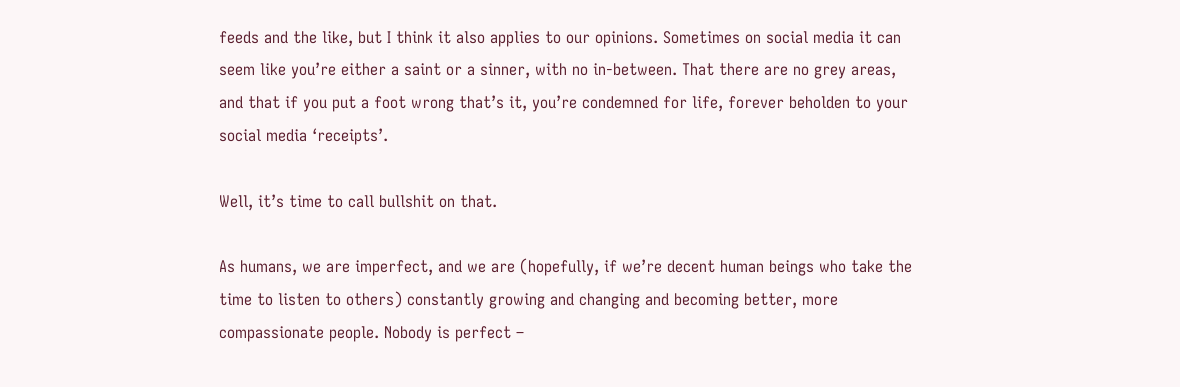feeds and the like, but I think it also applies to our opinions. Sometimes on social media it can seem like you’re either a saint or a sinner, with no in-between. That there are no grey areas, and that if you put a foot wrong that’s it, you’re condemned for life, forever beholden to your social media ‘receipts’.

Well, it’s time to call bullshit on that.

As humans, we are imperfect, and we are (hopefully, if we’re decent human beings who take the time to listen to others) constantly growing and changing and becoming better, more compassionate people. Nobody is perfect –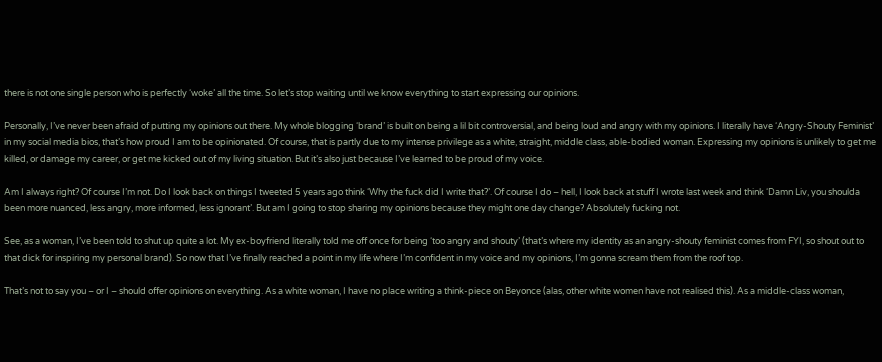there is not one single person who is perfectly ‘woke’ all the time. So let’s stop waiting until we know everything to start expressing our opinions.

Personally, I’ve never been afraid of putting my opinions out there. My whole blogging ‘brand’ is built on being a lil bit controversial, and being loud and angry with my opinions. I literally have ‘Angry-Shouty Feminist’ in my social media bios, that’s how proud I am to be opinionated. Of course, that is partly due to my intense privilege as a white, straight, middle class, able-bodied woman. Expressing my opinions is unlikely to get me killed, or damage my career, or get me kicked out of my living situation. But it’s also just because I’ve learned to be proud of my voice.

Am I always right? Of course I’m not. Do I look back on things I tweeted 5 years ago think ‘Why the fuck did I write that?’. Of course I do – hell, I look back at stuff I wrote last week and think ‘Damn Liv, you shoulda been more nuanced, less angry, more informed, less ignorant’. But am I going to stop sharing my opinions because they might one day change? Absolutely fucking not.

See, as a woman, I’ve been told to shut up quite a lot. My ex-boyfriend literally told me off once for being ‘too angry and shouty’ (that’s where my identity as an angry-shouty feminist comes from FYI, so shout out to that dick for inspiring my personal brand). So now that I’ve finally reached a point in my life where I’m confident in my voice and my opinions, I’m gonna scream them from the roof top.

That’s not to say you – or I – should offer opinions on everything. As a white woman, I have no place writing a think-piece on Beyonce (alas, other white women have not realised this). As a middle-class woman,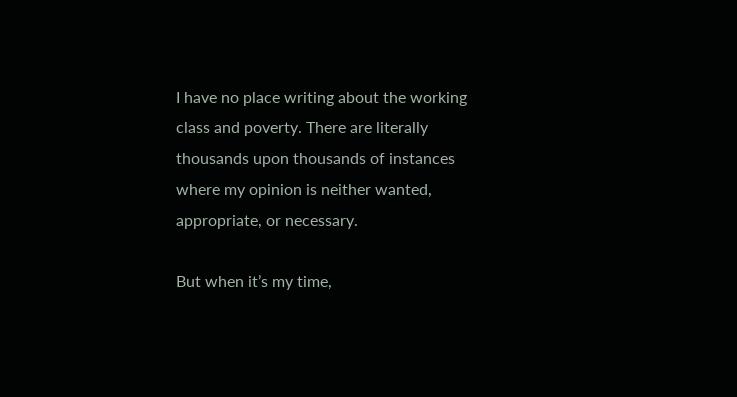I have no place writing about the working class and poverty. There are literally thousands upon thousands of instances where my opinion is neither wanted, appropriate, or necessary.

But when it’s my time,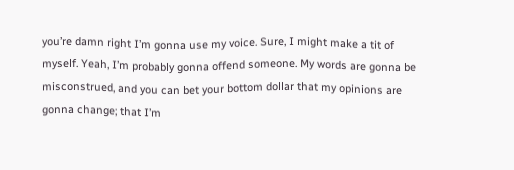you’re damn right I’m gonna use my voice. Sure, I might make a tit of myself. Yeah, I’m probably gonna offend someone. My words are gonna be misconstrued, and you can bet your bottom dollar that my opinions are gonna change; that I’m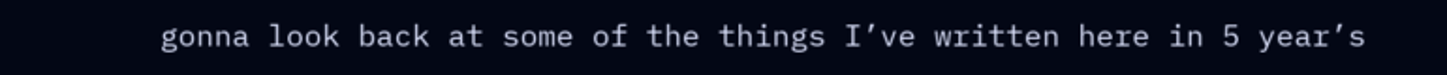gonna look back at some of the things I’ve written here in 5 year’s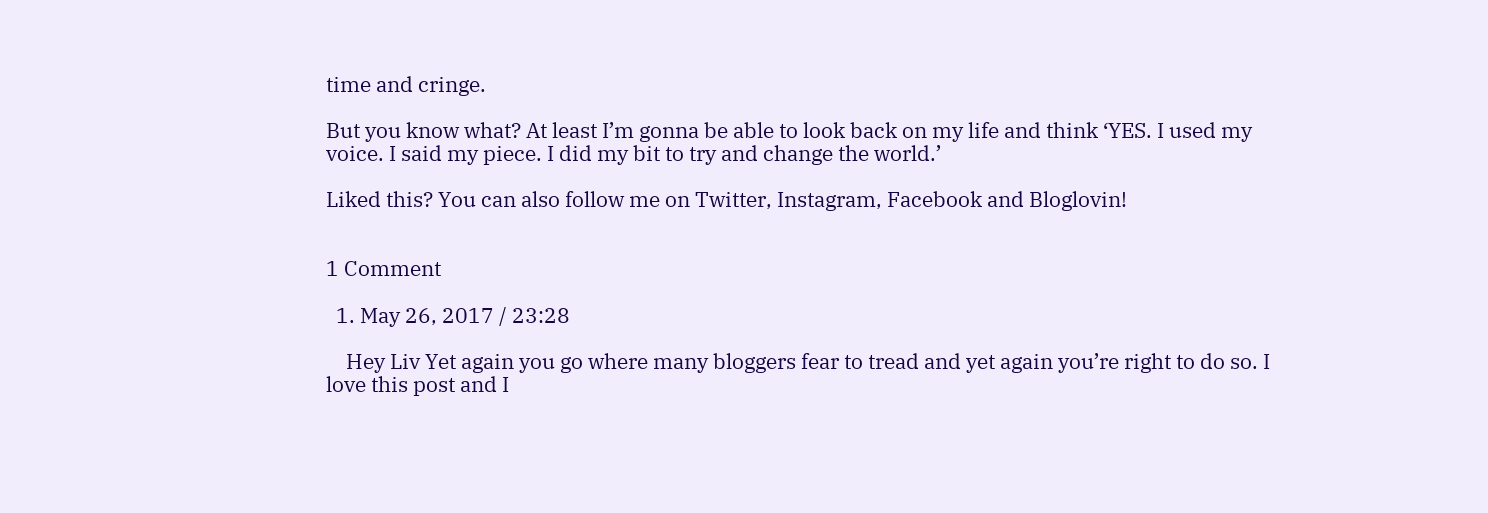time and cringe.

But you know what? At least I’m gonna be able to look back on my life and think ‘YES. I used my voice. I said my piece. I did my bit to try and change the world.’

Liked this? You can also follow me on Twitter, Instagram, Facebook and Bloglovin!


1 Comment

  1. May 26, 2017 / 23:28

    Hey Liv Yet again you go where many bloggers fear to tread and yet again you’re right to do so. I love this post and I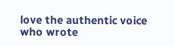love the authentic voice who wrote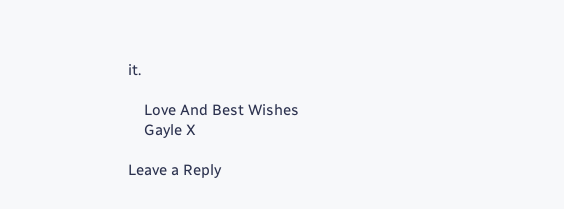it.

    Love And Best Wishes
    Gayle X

Leave a Reply